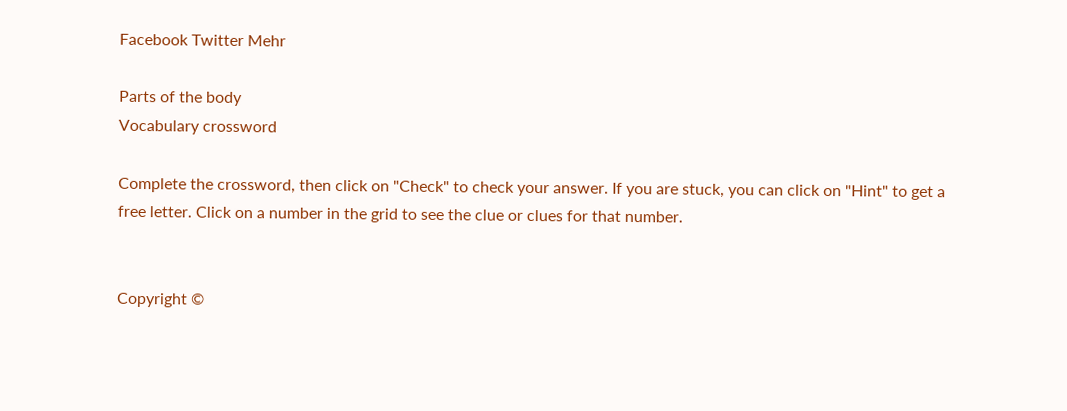Facebook Twitter Mehr

Parts of the body
Vocabulary crossword

Complete the crossword, then click on "Check" to check your answer. If you are stuck, you can click on "Hint" to get a free letter. Click on a number in the grid to see the clue or clues for that number.


Copyright ©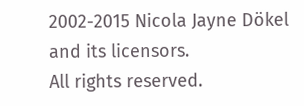2002-2015 Nicola Jayne Dökel and its licensors.
All rights reserved.